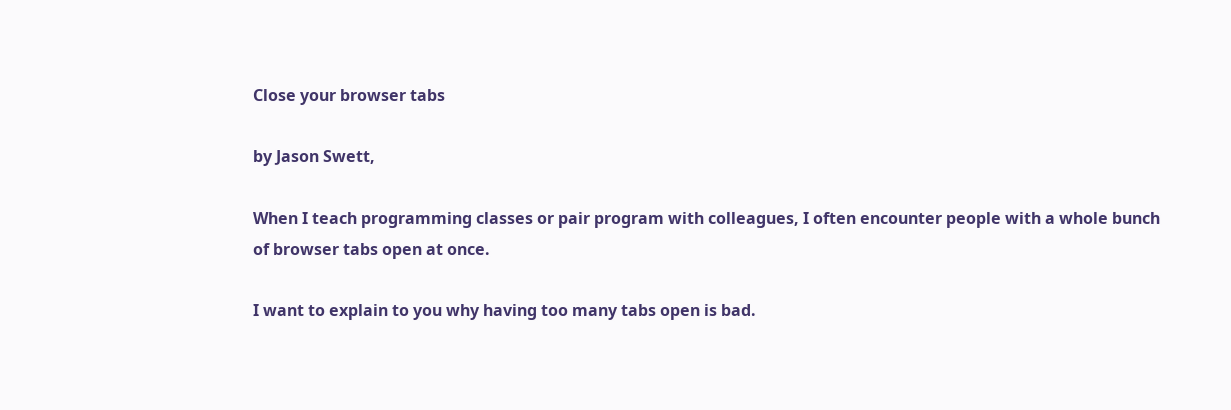Close your browser tabs

by Jason Swett,

When I teach programming classes or pair program with colleagues, I often encounter people with a whole bunch of browser tabs open at once.

I want to explain to you why having too many tabs open is bad.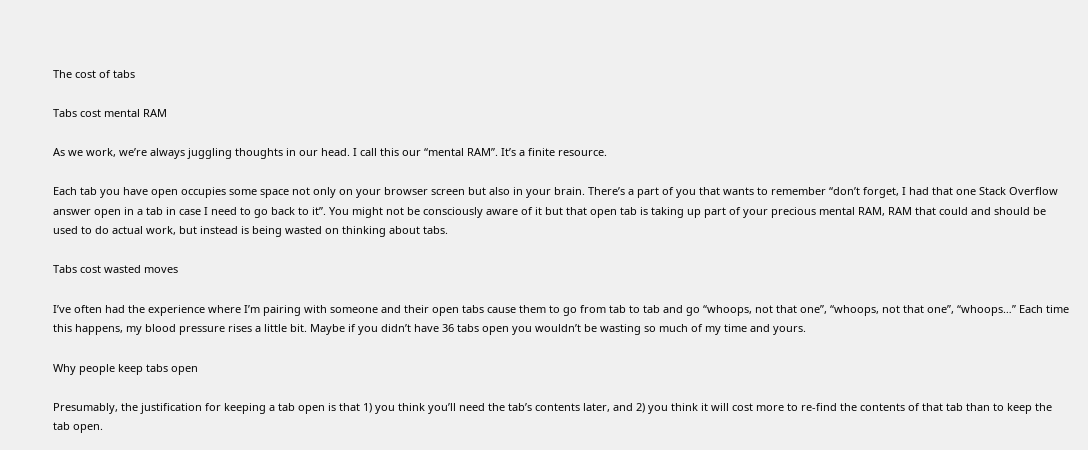The cost of tabs

Tabs cost mental RAM

As we work, we’re always juggling thoughts in our head. I call this our “mental RAM”. It’s a finite resource.

Each tab you have open occupies some space not only on your browser screen but also in your brain. There’s a part of you that wants to remember “don’t forget, I had that one Stack Overflow answer open in a tab in case I need to go back to it”. You might not be consciously aware of it but that open tab is taking up part of your precious mental RAM, RAM that could and should be used to do actual work, but instead is being wasted on thinking about tabs.

Tabs cost wasted moves

I’ve often had the experience where I’m pairing with someone and their open tabs cause them to go from tab to tab and go “whoops, not that one”, “whoops, not that one”, “whoops…” Each time this happens, my blood pressure rises a little bit. Maybe if you didn’t have 36 tabs open you wouldn’t be wasting so much of my time and yours.

Why people keep tabs open

Presumably, the justification for keeping a tab open is that 1) you think you’ll need the tab’s contents later, and 2) you think it will cost more to re-find the contents of that tab than to keep the tab open.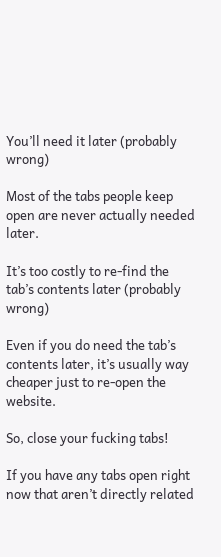You’ll need it later (probably wrong)

Most of the tabs people keep open are never actually needed later.

It’s too costly to re-find the tab’s contents later (probably wrong)

Even if you do need the tab’s contents later, it’s usually way cheaper just to re-open the website.

So, close your fucking tabs!

If you have any tabs open right now that aren’t directly related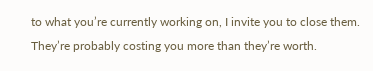to what you’re currently working on, I invite you to close them. They’re probably costing you more than they’re worth.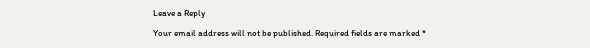Leave a Reply

Your email address will not be published. Required fields are marked *